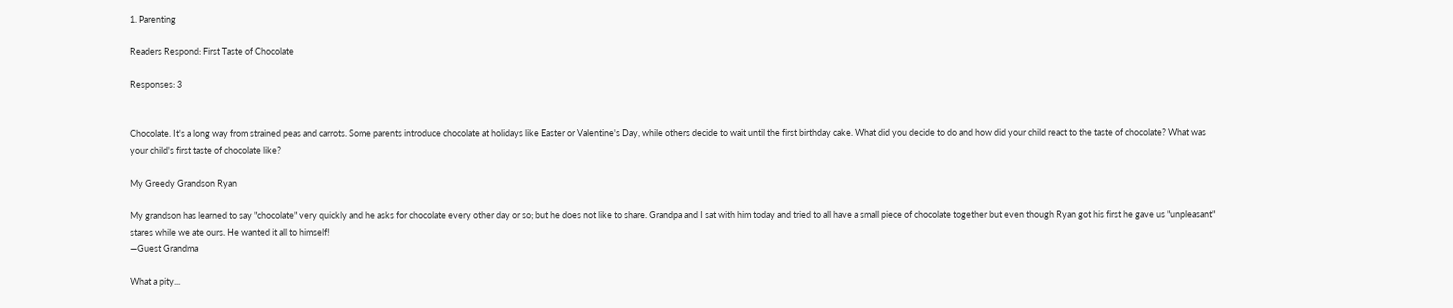1. Parenting

Readers Respond: First Taste of Chocolate

Responses: 3


Chocolate. It's a long way from strained peas and carrots. Some parents introduce chocolate at holidays like Easter or Valentine's Day, while others decide to wait until the first birthday cake. What did you decide to do and how did your child react to the taste of chocolate? What was your child's first taste of chocolate like?

My Greedy Grandson Ryan

My grandson has learned to say "chocolate" very quickly and he asks for chocolate every other day or so; but he does not like to share. Grandpa and I sat with him today and tried to all have a small piece of chocolate together but even though Ryan got his first he gave us "unpleasant" stares while we ate ours. He wanted it all to himself!
—Guest Grandma

What a pity...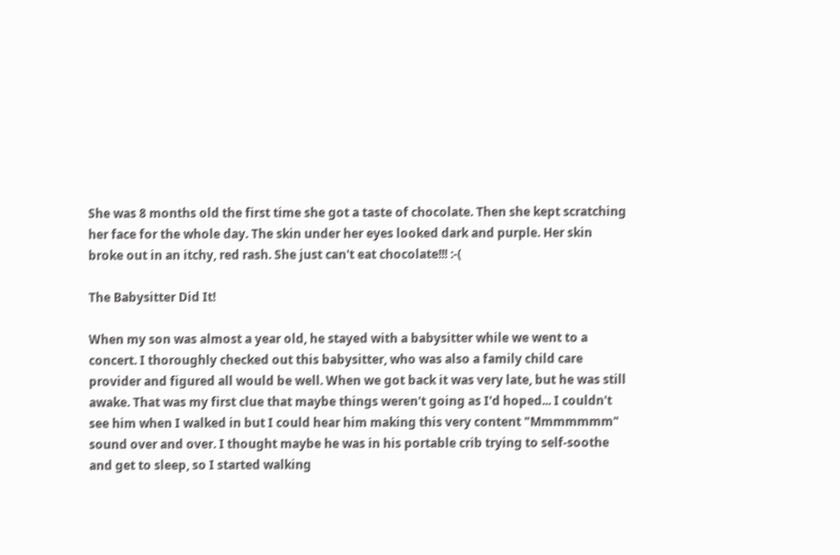She was 8 months old the first time she got a taste of chocolate. Then she kept scratching her face for the whole day. The skin under her eyes looked dark and purple. Her skin broke out in an itchy, red rash. She just can't eat chocolate!!! :-(

The Babysitter Did It!

When my son was almost a year old, he stayed with a babysitter while we went to a concert. I thoroughly checked out this babysitter, who was also a family child care provider and figured all would be well. When we got back it was very late, but he was still awake. That was my first clue that maybe things weren't going as I'd hoped... I couldn't see him when I walked in but I could hear him making this very content "Mmmmmmm" sound over and over. I thought maybe he was in his portable crib trying to self-soothe and get to sleep, so I started walking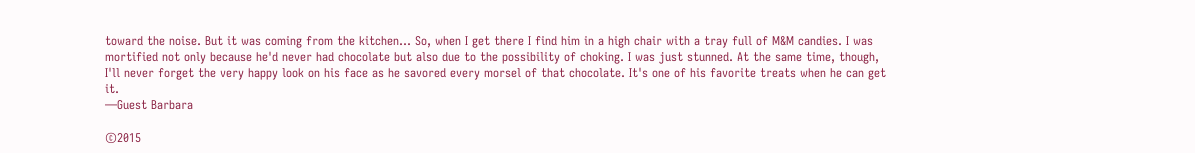toward the noise. But it was coming from the kitchen... So, when I get there I find him in a high chair with a tray full of M&M candies. I was mortified not only because he'd never had chocolate but also due to the possibility of choking. I was just stunned. At the same time, though, I'll never forget the very happy look on his face as he savored every morsel of that chocolate. It's one of his favorite treats when he can get it.
—Guest Barbara

©2015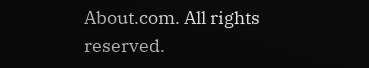About.com. All rights reserved.